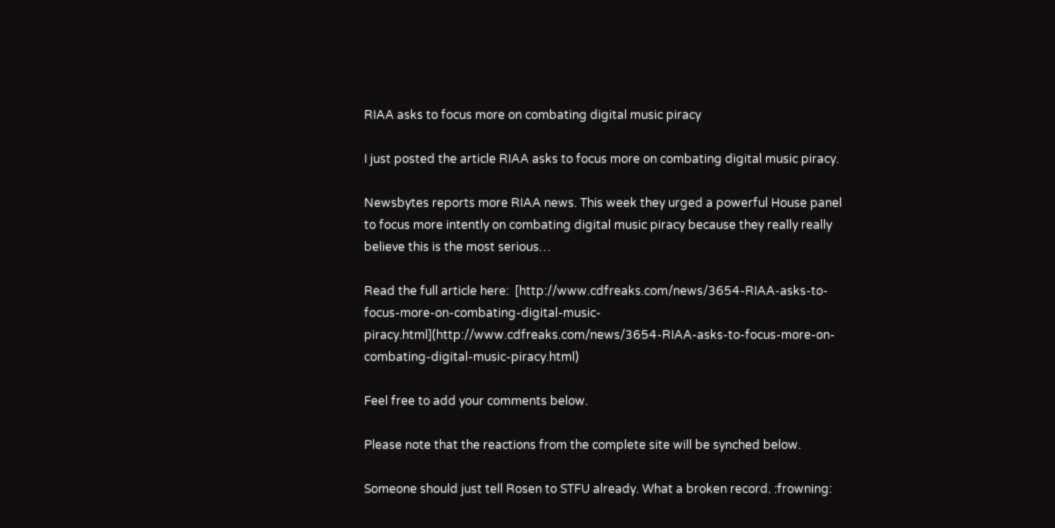RIAA asks to focus more on combating digital music piracy

I just posted the article RIAA asks to focus more on combating digital music piracy.

Newsbytes reports more RIAA news. This week they urged a powerful House panel to focus more intently on combating digital music piracy because they really really believe this is the most serious…

Read the full article here:  [http://www.cdfreaks.com/news/3654-RIAA-asks-to-focus-more-on-combating-digital-music-piracy.html](http://www.cdfreaks.com/news/3654-RIAA-asks-to-focus-more-on-combating-digital-music-piracy.html)

Feel free to add your comments below.

Please note that the reactions from the complete site will be synched below.

Someone should just tell Rosen to STFU already. What a broken record. :frowning: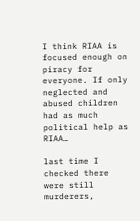I think RIAA is focused enough on piracy for everyone. If only neglected and abused children had as much political help as RIAA…

last time I checked there were still murderers,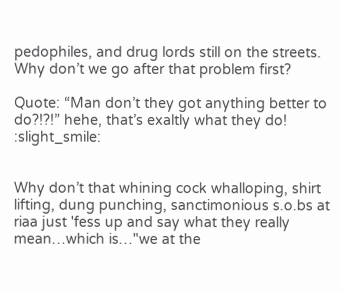pedophiles, and drug lords still on the streets. Why don’t we go after that problem first?

Quote: “Man don’t they got anything better to do?!?!” hehe, that’s exaltly what they do! :slight_smile:


Why don’t that whining cock whalloping, shirt lifting, dung punching, sanctimonious s.o.bs at riaa just 'fess up and say what they really mean…which is…"we at the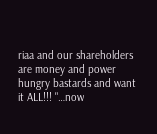riaa and our shareholders are money and power hungry bastards and want it ALL!!! "…now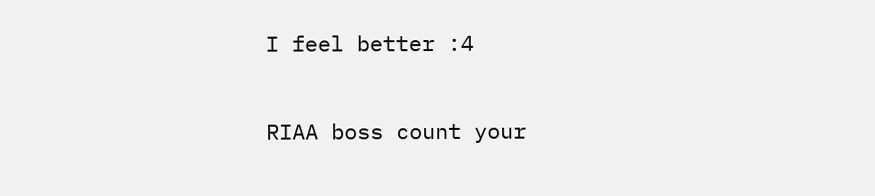I feel better :4

RIAA boss count your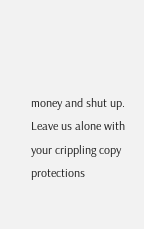money and shut up. Leave us alone with your crippling copy protections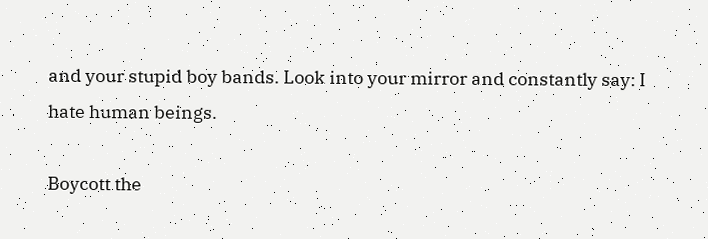and your stupid boy bands. Look into your mirror and constantly say: I hate human beings.

Boycott the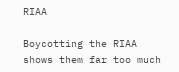RIAA

Boycotting the RIAA shows them far too much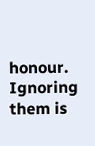honour. Ignoring them is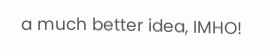a much better idea, IMHO!